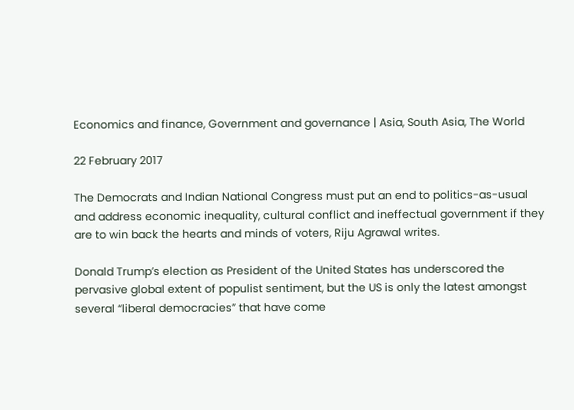Economics and finance, Government and governance | Asia, South Asia, The World

22 February 2017

The Democrats and Indian National Congress must put an end to politics-as-usual and address economic inequality, cultural conflict and ineffectual government if they are to win back the hearts and minds of voters, Riju Agrawal writes.

Donald Trump’s election as President of the United States has underscored the pervasive global extent of populist sentiment, but the US is only the latest amongst several “liberal democracies” that have come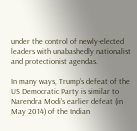under the control of newly-elected leaders with unabashedly nationalist and protectionist agendas.

In many ways, Trump’s defeat of the US Democratic Party is similar to Narendra Modi’s earlier defeat (in May 2014) of the Indian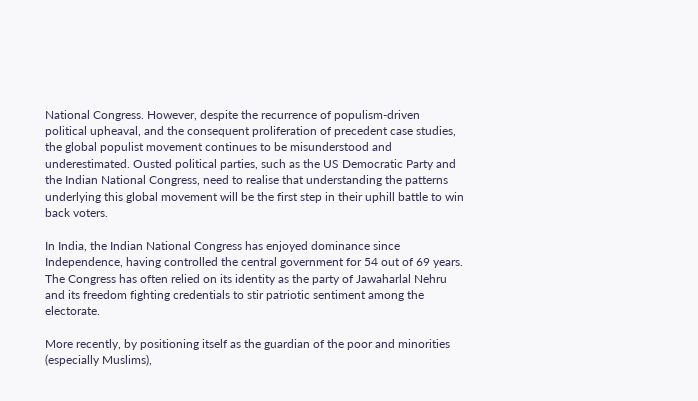National Congress. However, despite the recurrence of populism-driven political upheaval, and the consequent proliferation of precedent case studies, the global populist movement continues to be misunderstood and underestimated. Ousted political parties, such as the US Democratic Party and the Indian National Congress, need to realise that understanding the patterns underlying this global movement will be the first step in their uphill battle to win back voters.

In India, the Indian National Congress has enjoyed dominance since Independence, having controlled the central government for 54 out of 69 years. The Congress has often relied on its identity as the party of Jawaharlal Nehru and its freedom fighting credentials to stir patriotic sentiment among the electorate.

More recently, by positioning itself as the guardian of the poor and minorities (especially Muslims),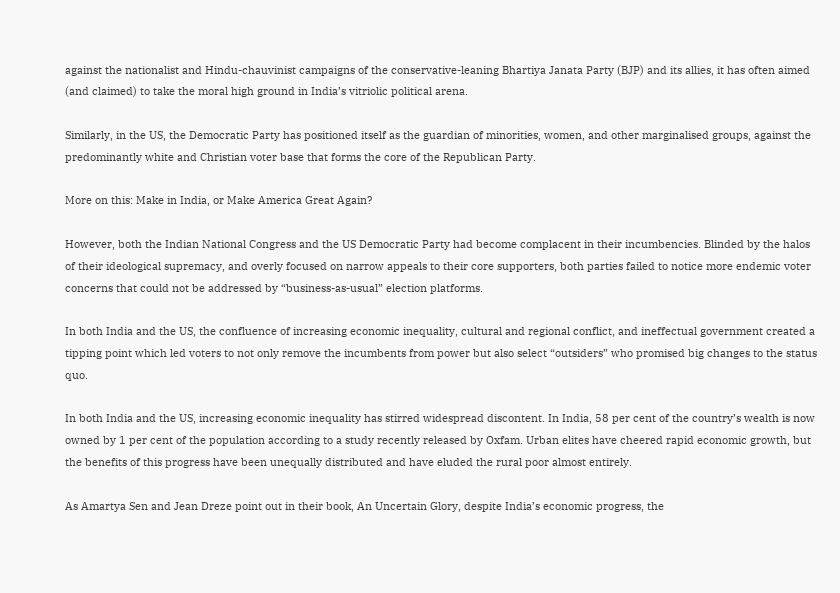against the nationalist and Hindu-chauvinist campaigns of the conservative-leaning Bhartiya Janata Party (BJP) and its allies, it has often aimed (and claimed) to take the moral high ground in India’s vitriolic political arena.

Similarly, in the US, the Democratic Party has positioned itself as the guardian of minorities, women, and other marginalised groups, against the predominantly white and Christian voter base that forms the core of the Republican Party.

More on this: Make in India, or Make America Great Again?

However, both the Indian National Congress and the US Democratic Party had become complacent in their incumbencies. Blinded by the halos of their ideological supremacy, and overly focused on narrow appeals to their core supporters, both parties failed to notice more endemic voter concerns that could not be addressed by “business-as-usual” election platforms.

In both India and the US, the confluence of increasing economic inequality, cultural and regional conflict, and ineffectual government created a tipping point which led voters to not only remove the incumbents from power but also select “outsiders” who promised big changes to the status quo.

In both India and the US, increasing economic inequality has stirred widespread discontent. In India, 58 per cent of the country’s wealth is now owned by 1 per cent of the population according to a study recently released by Oxfam. Urban elites have cheered rapid economic growth, but the benefits of this progress have been unequally distributed and have eluded the rural poor almost entirely.

As Amartya Sen and Jean Dreze point out in their book, An Uncertain Glory, despite India’s economic progress, the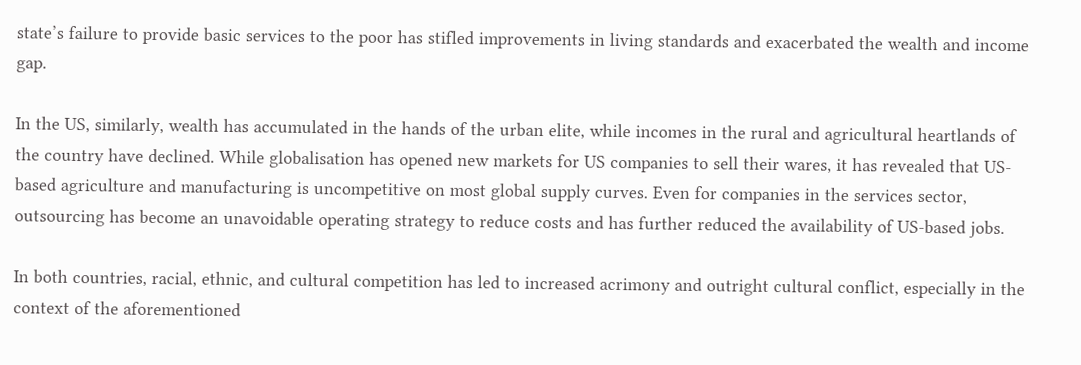state’s failure to provide basic services to the poor has stifled improvements in living standards and exacerbated the wealth and income gap.

In the US, similarly, wealth has accumulated in the hands of the urban elite, while incomes in the rural and agricultural heartlands of the country have declined. While globalisation has opened new markets for US companies to sell their wares, it has revealed that US-based agriculture and manufacturing is uncompetitive on most global supply curves. Even for companies in the services sector, outsourcing has become an unavoidable operating strategy to reduce costs and has further reduced the availability of US-based jobs.

In both countries, racial, ethnic, and cultural competition has led to increased acrimony and outright cultural conflict, especially in the context of the aforementioned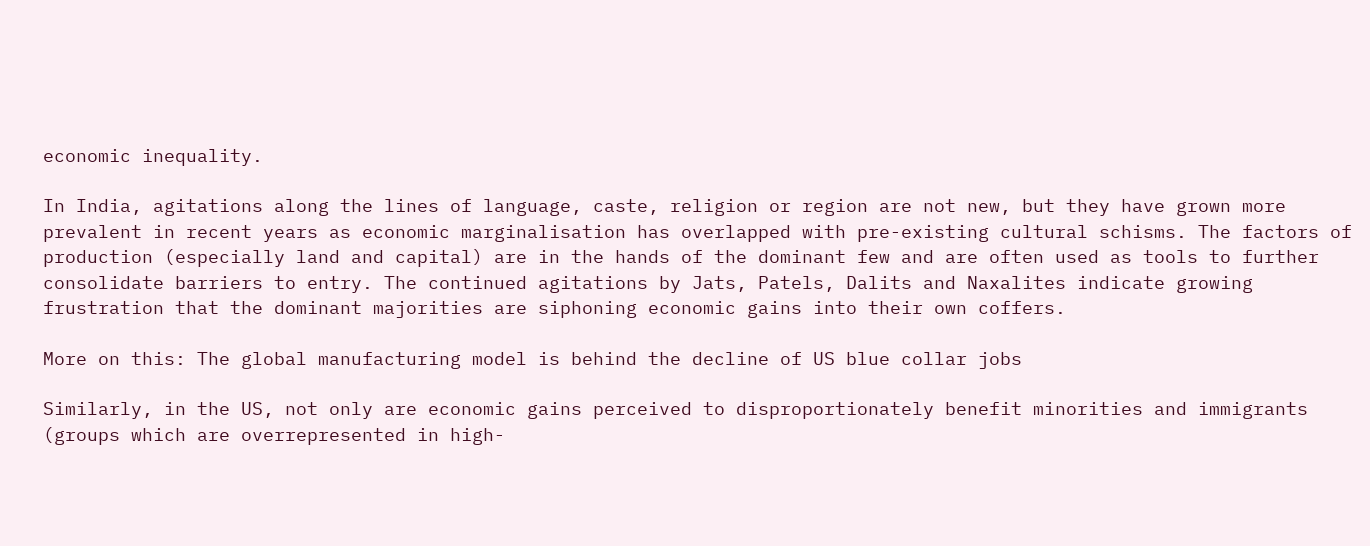economic inequality.

In India, agitations along the lines of language, caste, religion or region are not new, but they have grown more prevalent in recent years as economic marginalisation has overlapped with pre-existing cultural schisms. The factors of production (especially land and capital) are in the hands of the dominant few and are often used as tools to further consolidate barriers to entry. The continued agitations by Jats, Patels, Dalits and Naxalites indicate growing frustration that the dominant majorities are siphoning economic gains into their own coffers.

More on this: The global manufacturing model is behind the decline of US blue collar jobs

Similarly, in the US, not only are economic gains perceived to disproportionately benefit minorities and immigrants (groups which are overrepresented in high-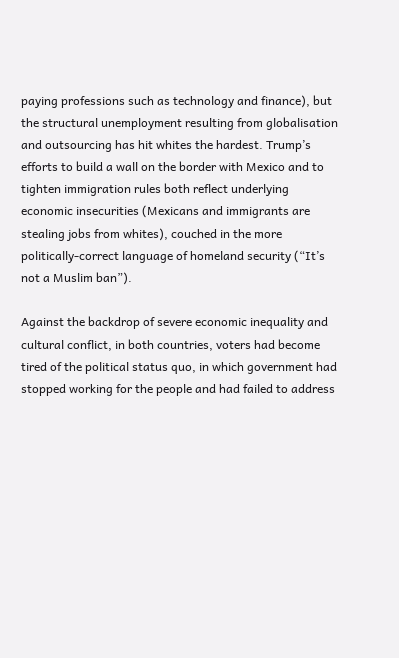paying professions such as technology and finance), but the structural unemployment resulting from globalisation and outsourcing has hit whites the hardest. Trump’s efforts to build a wall on the border with Mexico and to tighten immigration rules both reflect underlying economic insecurities (Mexicans and immigrants are stealing jobs from whites), couched in the more politically-correct language of homeland security (“It’s not a Muslim ban”).

Against the backdrop of severe economic inequality and cultural conflict, in both countries, voters had become tired of the political status quo, in which government had stopped working for the people and had failed to address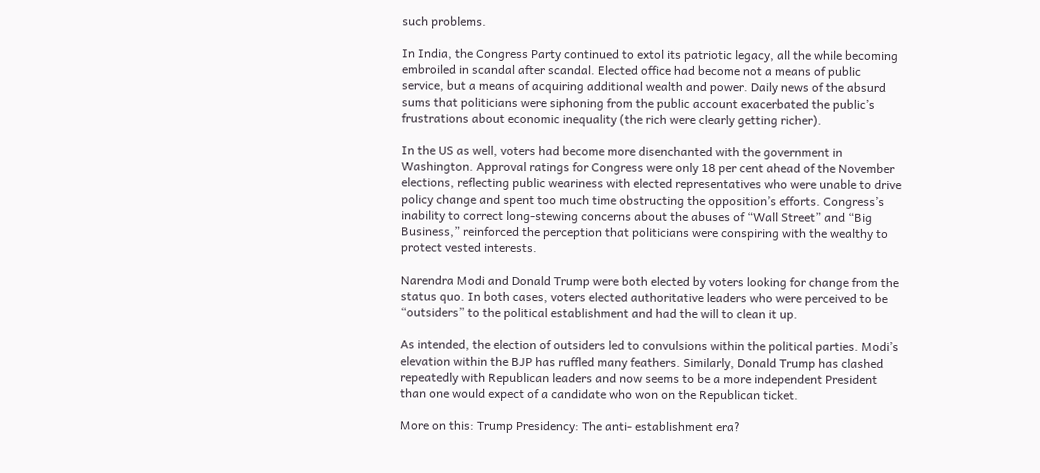such problems.

In India, the Congress Party continued to extol its patriotic legacy, all the while becoming embroiled in scandal after scandal. Elected office had become not a means of public service, but a means of acquiring additional wealth and power. Daily news of the absurd sums that politicians were siphoning from the public account exacerbated the public’s frustrations about economic inequality (the rich were clearly getting richer).

In the US as well, voters had become more disenchanted with the government in Washington. Approval ratings for Congress were only 18 per cent ahead of the November elections, reflecting public weariness with elected representatives who were unable to drive policy change and spent too much time obstructing the opposition’s efforts. Congress’s inability to correct long-stewing concerns about the abuses of “Wall Street” and “Big Business,” reinforced the perception that politicians were conspiring with the wealthy to protect vested interests.

Narendra Modi and Donald Trump were both elected by voters looking for change from the status quo. In both cases, voters elected authoritative leaders who were perceived to be “outsiders” to the political establishment and had the will to clean it up.

As intended, the election of outsiders led to convulsions within the political parties. Modi’s elevation within the BJP has ruffled many feathers. Similarly, Donald Trump has clashed repeatedly with Republican leaders and now seems to be a more independent President than one would expect of a candidate who won on the Republican ticket.

More on this: Trump Presidency: The anti- establishment era?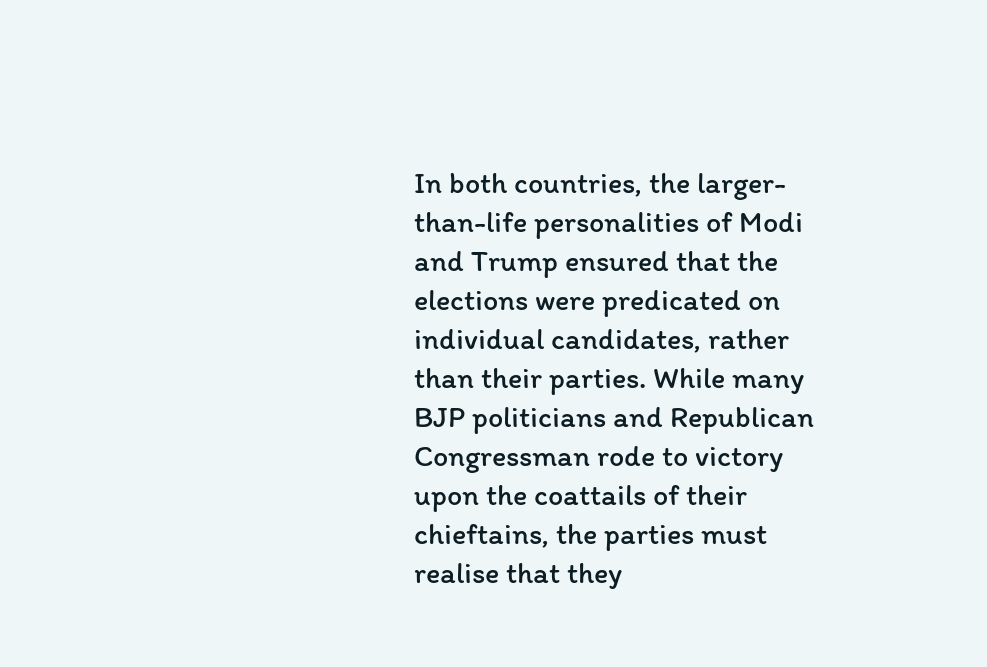In both countries, the larger-than-life personalities of Modi and Trump ensured that the elections were predicated on individual candidates, rather than their parties. While many BJP politicians and Republican Congressman rode to victory upon the coattails of their chieftains, the parties must realise that they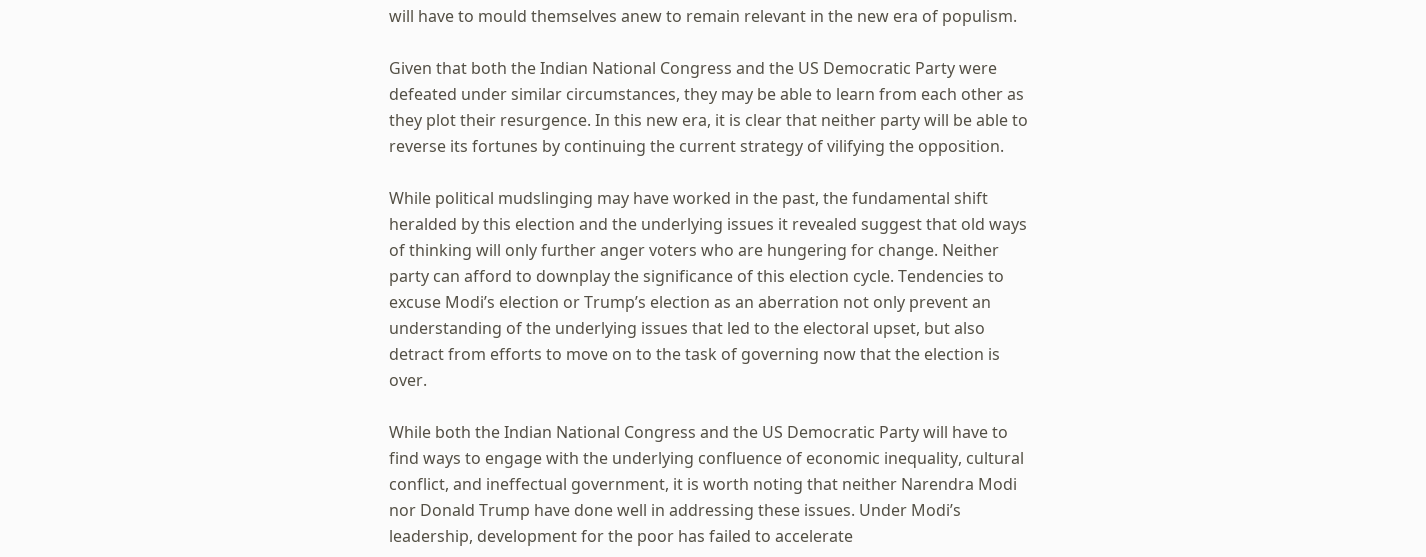will have to mould themselves anew to remain relevant in the new era of populism.

Given that both the Indian National Congress and the US Democratic Party were defeated under similar circumstances, they may be able to learn from each other as they plot their resurgence. In this new era, it is clear that neither party will be able to reverse its fortunes by continuing the current strategy of vilifying the opposition.

While political mudslinging may have worked in the past, the fundamental shift heralded by this election and the underlying issues it revealed suggest that old ways of thinking will only further anger voters who are hungering for change. Neither party can afford to downplay the significance of this election cycle. Tendencies to excuse Modi’s election or Trump’s election as an aberration not only prevent an understanding of the underlying issues that led to the electoral upset, but also detract from efforts to move on to the task of governing now that the election is over.

While both the Indian National Congress and the US Democratic Party will have to find ways to engage with the underlying confluence of economic inequality, cultural conflict, and ineffectual government, it is worth noting that neither Narendra Modi nor Donald Trump have done well in addressing these issues. Under Modi’s leadership, development for the poor has failed to accelerate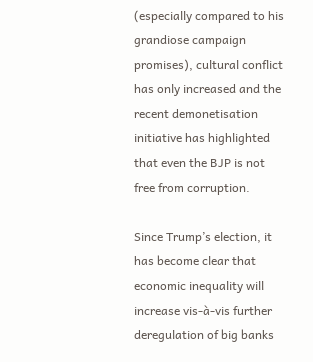(especially compared to his grandiose campaign promises), cultural conflict has only increased and the recent demonetisation initiative has highlighted that even the BJP is not free from corruption.

Since Trump’s election, it has become clear that economic inequality will increase vis-à-vis further deregulation of big banks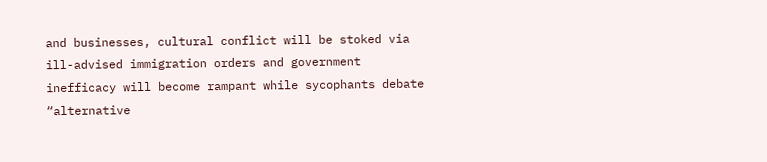and businesses, cultural conflict will be stoked via ill-advised immigration orders and government inefficacy will become rampant while sycophants debate “alternative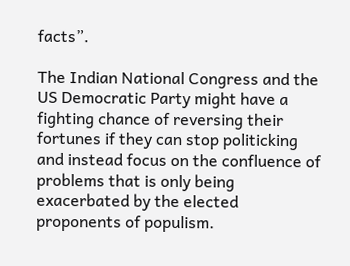facts”.

The Indian National Congress and the US Democratic Party might have a fighting chance of reversing their fortunes if they can stop politicking and instead focus on the confluence of problems that is only being exacerbated by the elected proponents of populism.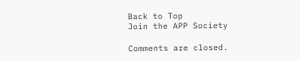Back to Top
Join the APP Society

Comments are closed.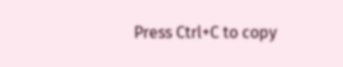Press Ctrl+C to copy